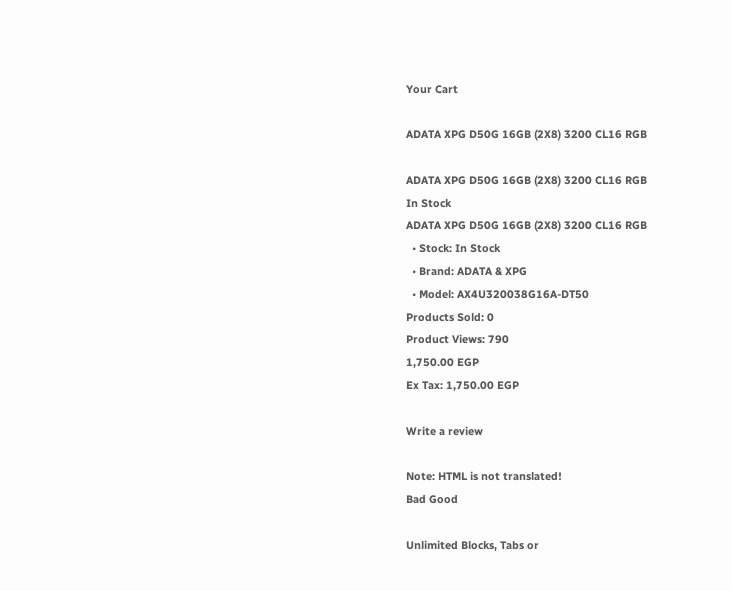Your Cart

ADATA XPG D50G 16GB (2X8) 3200 CL16 RGB

ADATA XPG D50G 16GB (2X8) 3200 CL16 RGB
In Stock
ADATA XPG D50G 16GB (2X8) 3200 CL16 RGB
  • Stock: In Stock
  • Brand: ADATA & XPG
  • Model: AX4U320038G16A-DT50
Products Sold: 0
Product Views: 790
1,750.00 EGP
Ex Tax: 1,750.00 EGP

Write a review

Note: HTML is not translated!
Bad Good

Unlimited Blocks, Tabs or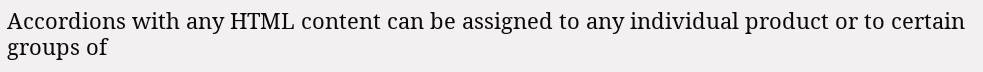Accordions with any HTML content can be assigned to any individual product or to certain groups of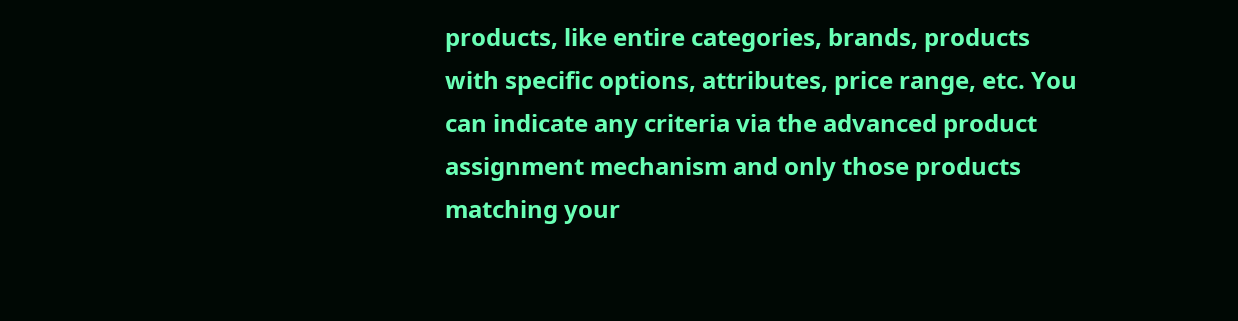products, like entire categories, brands, products with specific options, attributes, price range, etc. You can indicate any criteria via the advanced product assignment mechanism and only those products matching your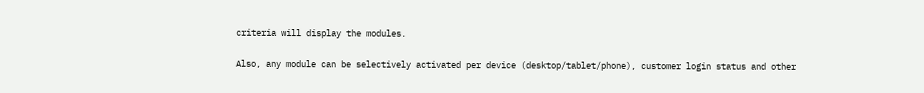criteria will display the modules.

Also, any module can be selectively activated per device (desktop/tablet/phone), customer login status and other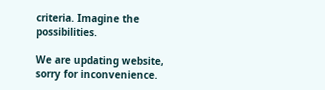criteria. Imagine the possibilities.

We are updating website, sorry for inconvenience.